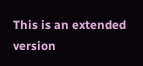This is an extended version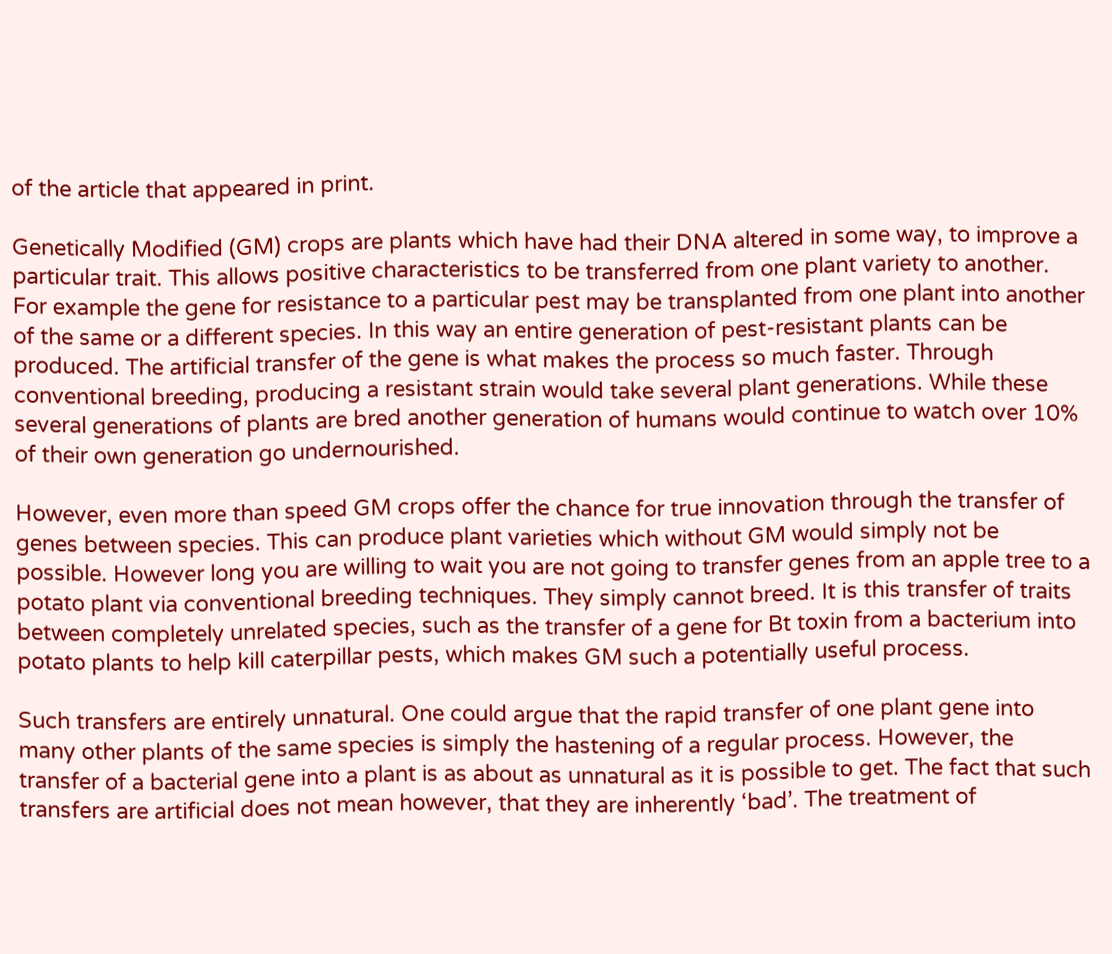of the article that appeared in print.

Genetically Modified (GM) crops are plants which have had their DNA altered in some way, to improve a particular trait. This allows positive characteristics to be transferred from one plant variety to another. For example the gene for resistance to a particular pest may be transplanted from one plant into another of the same or a different species. In this way an entire generation of pest-resistant plants can be produced. The artificial transfer of the gene is what makes the process so much faster. Through conventional breeding, producing a resistant strain would take several plant generations. While these several generations of plants are bred another generation of humans would continue to watch over 10% of their own generation go undernourished.

However, even more than speed GM crops offer the chance for true innovation through the transfer of genes between species. This can produce plant varieties which without GM would simply not be possible. However long you are willing to wait you are not going to transfer genes from an apple tree to a potato plant via conventional breeding techniques. They simply cannot breed. It is this transfer of traits between completely unrelated species, such as the transfer of a gene for Bt toxin from a bacterium into potato plants to help kill caterpillar pests, which makes GM such a potentially useful process.

Such transfers are entirely unnatural. One could argue that the rapid transfer of one plant gene into many other plants of the same species is simply the hastening of a regular process. However, the transfer of a bacterial gene into a plant is as about as unnatural as it is possible to get. The fact that such transfers are artificial does not mean however, that they are inherently ‘bad’. The treatment of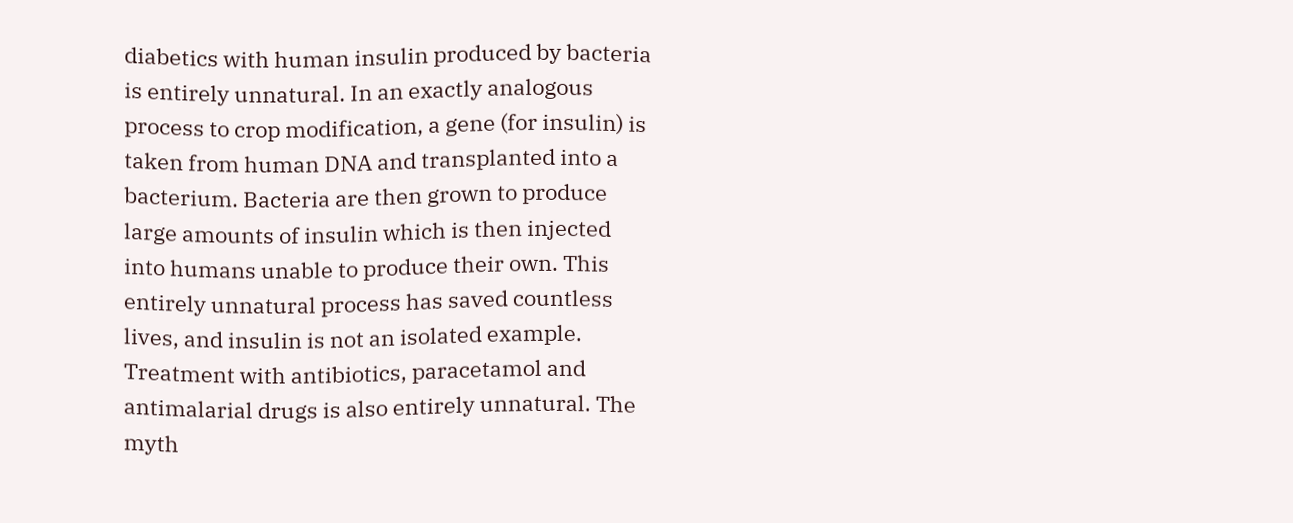diabetics with human insulin produced by bacteria is entirely unnatural. In an exactly analogous process to crop modification, a gene (for insulin) is taken from human DNA and transplanted into a bacterium. Bacteria are then grown to produce large amounts of insulin which is then injected into humans unable to produce their own. This entirely unnatural process has saved countless lives, and insulin is not an isolated example. Treatment with antibiotics, paracetamol and antimalarial drugs is also entirely unnatural. The myth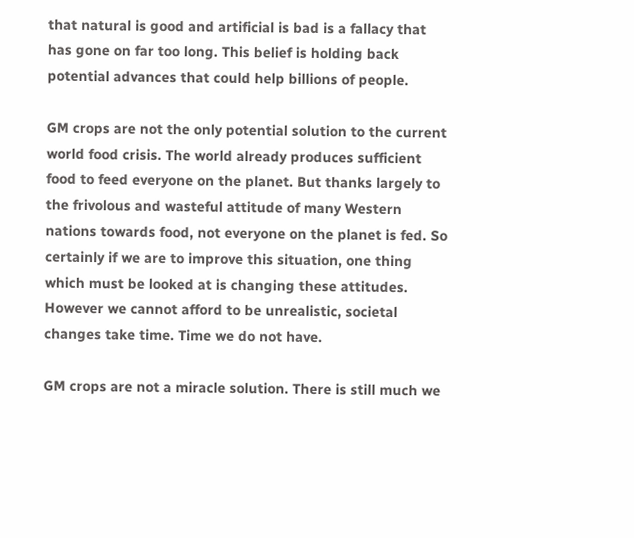that natural is good and artificial is bad is a fallacy that has gone on far too long. This belief is holding back potential advances that could help billions of people.

GM crops are not the only potential solution to the current world food crisis. The world already produces sufficient food to feed everyone on the planet. But thanks largely to the frivolous and wasteful attitude of many Western nations towards food, not everyone on the planet is fed. So certainly if we are to improve this situation, one thing which must be looked at is changing these attitudes. However we cannot afford to be unrealistic, societal changes take time. Time we do not have.

GM crops are not a miracle solution. There is still much we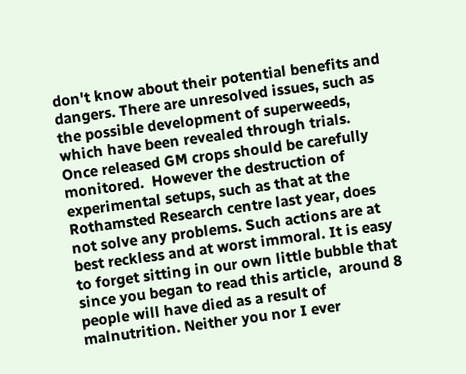don't know about their potential benefits and dangers. There are unresolved issues, such as the possible development of superweeds, which have been revealed through trials. Once released GM crops should be carefully monitored.  However the destruction of experimental setups, such as that at the Rothamsted Research centre last year, does not solve any problems. Such actions are at best reckless and at worst immoral. It is easy to forget sitting in our own little bubble that since you began to read this article,  around 8 people will have died as a result of malnutrition. Neither you nor I ever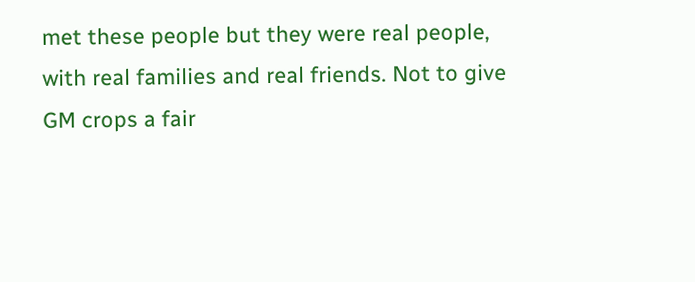met these people but they were real people, with real families and real friends. Not to give GM crops a fair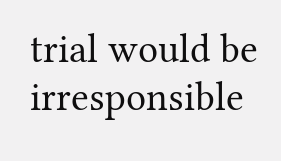trial would be irresponsible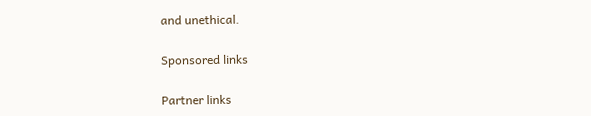and unethical.

Sponsored links

Partner links